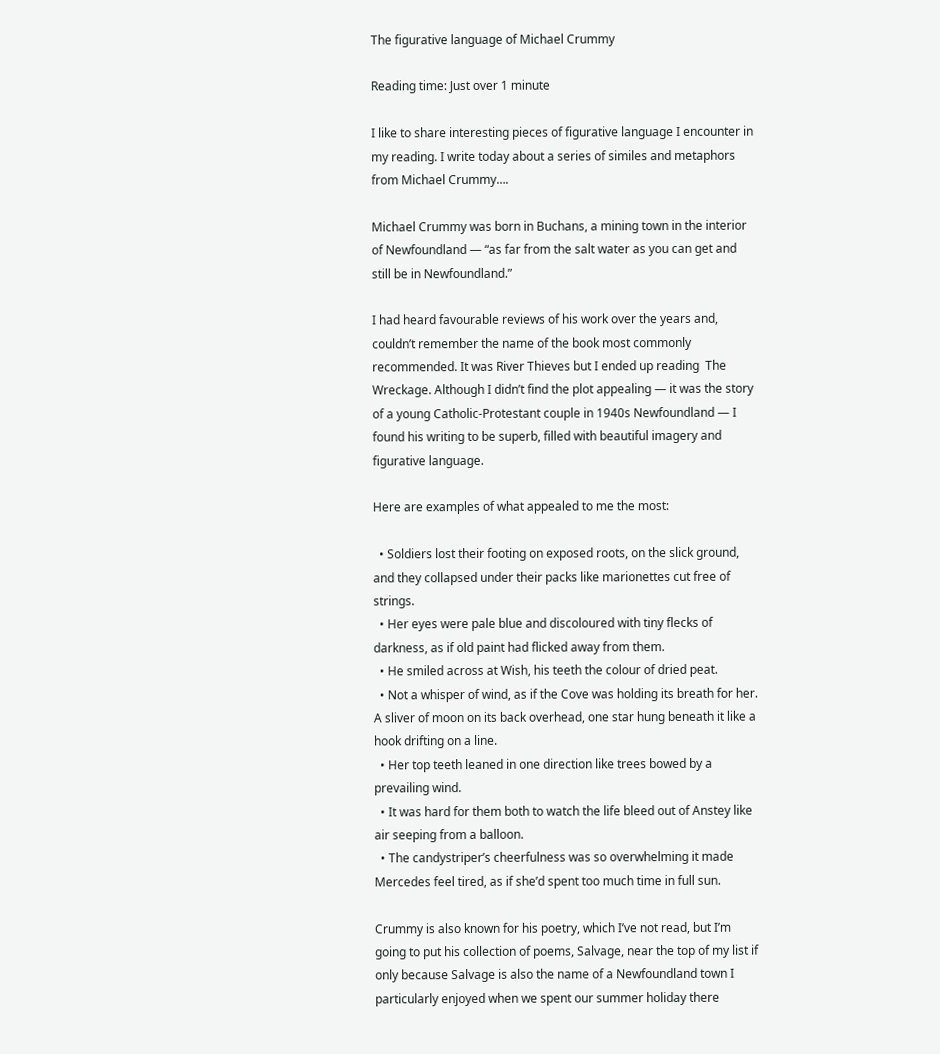The figurative language of Michael Crummy

Reading time: Just over 1 minute

I like to share interesting pieces of figurative language I encounter in my reading. I write today about a series of similes and metaphors from Michael Crummy….

Michael Crummy was born in Buchans, a mining town in the interior of Newfoundland — “as far from the salt water as you can get and still be in Newfoundland.”

I had heard favourable reviews of his work over the years and, couldn’t remember the name of the book most commonly  recommended. It was River Thieves but I ended up reading  The Wreckage. Although I didn’t find the plot appealing — it was the story of a young Catholic-Protestant couple in 1940s Newfoundland — I found his writing to be superb, filled with beautiful imagery and figurative language.

Here are examples of what appealed to me the most:

  • Soldiers lost their footing on exposed roots, on the slick ground, and they collapsed under their packs like marionettes cut free of strings.
  • Her eyes were pale blue and discoloured with tiny flecks of darkness, as if old paint had flicked away from them.
  • He smiled across at Wish, his teeth the colour of dried peat.
  • Not a whisper of wind, as if the Cove was holding its breath for her. A sliver of moon on its back overhead, one star hung beneath it like a hook drifting on a line.
  • Her top teeth leaned in one direction like trees bowed by a prevailing wind.
  • It was hard for them both to watch the life bleed out of Anstey like air seeping from a balloon.
  • The candystriper’s cheerfulness was so overwhelming it made Mercedes feel tired, as if she’d spent too much time in full sun.

Crummy is also known for his poetry, which I’ve not read, but I’m going to put his collection of poems, Salvage, near the top of my list if only because Salvage is also the name of a Newfoundland town I particularly enjoyed when we spent our summer holiday there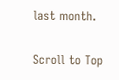last month.

Scroll to Top